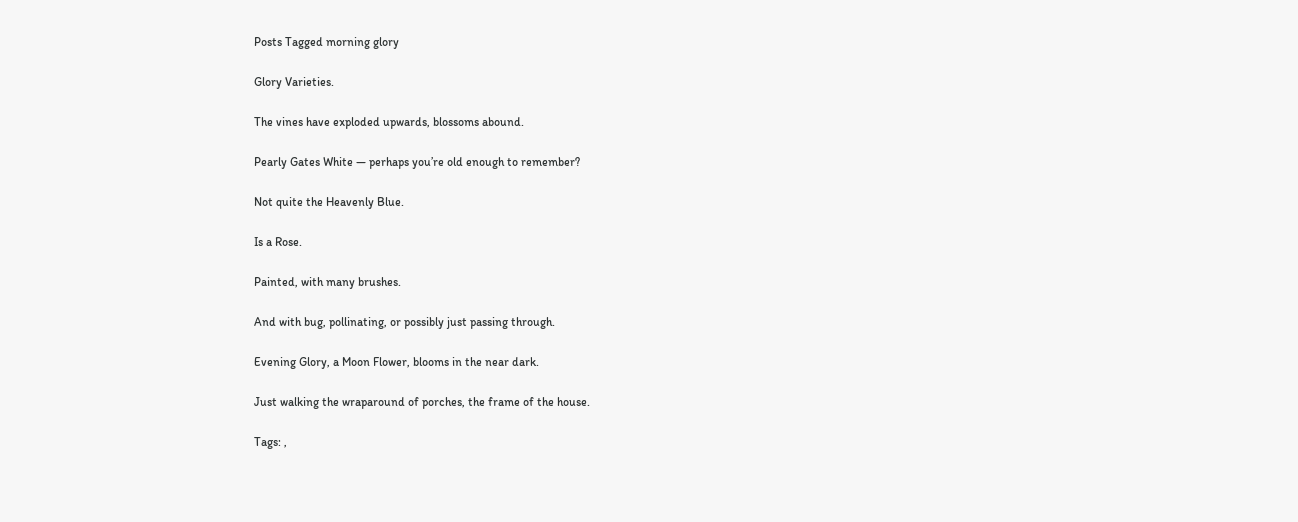Posts Tagged morning glory

Glory Varieties.

The vines have exploded upwards, blossoms abound.

Pearly Gates White — perhaps you’re old enough to remember?

Not quite the Heavenly Blue.

Is a Rose.

Painted, with many brushes.

And with bug, pollinating, or possibly just passing through.

Evening Glory, a Moon Flower, blooms in the near dark.

Just walking the wraparound of porches, the frame of the house.

Tags: ,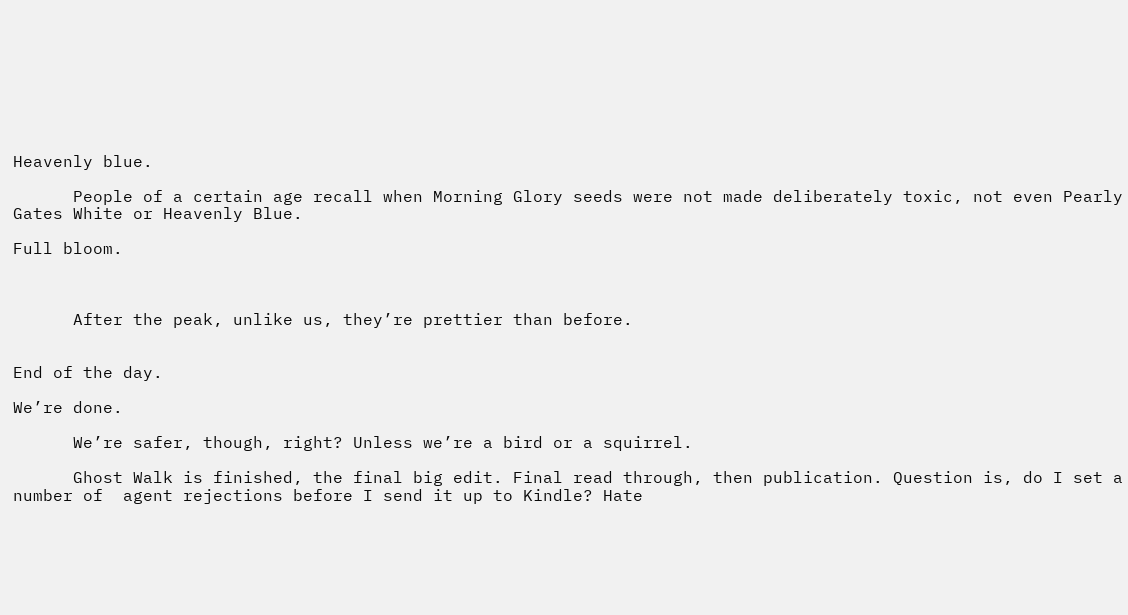Heavenly blue.

      People of a certain age recall when Morning Glory seeds were not made deliberately toxic, not even Pearly Gates White or Heavenly Blue.

Full bloom.



      After the peak, unlike us, they’re prettier than before.


End of the day.

We’re done.

      We’re safer, though, right? Unless we’re a bird or a squirrel.

      Ghost Walk is finished, the final big edit. Final read through, then publication. Question is, do I set a number of  agent rejections before I send it up to Kindle? Hate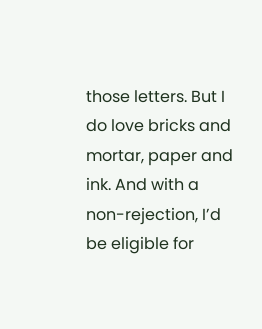those letters. But I do love bricks and mortar, paper and ink. And with a non-rejection, I’d be eligible for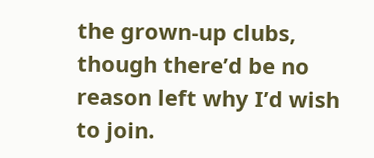the grown-up clubs, though there’d be no reason left why I’d wish to join.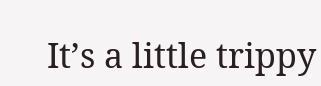It’s a little trippy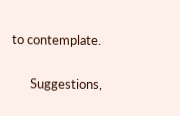to contemplate.

      Suggestions,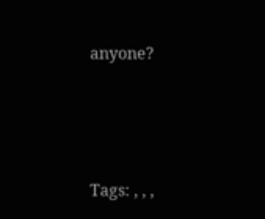anyone?




Tags: , , ,